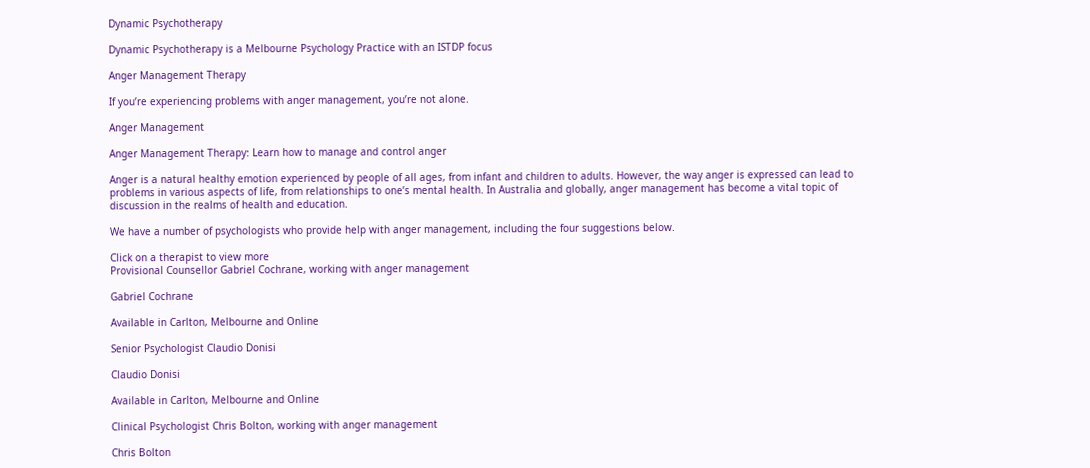Dynamic Psychotherapy

Dynamic Psychotherapy is a Melbourne Psychology Practice with an ISTDP focus

Anger Management Therapy

If you’re experiencing problems with anger management, you’re not alone.

Anger Management

Anger Management Therapy: Learn how to manage and control anger

Anger is a natural healthy emotion experienced by people of all ages, from infant and children to adults. However, the way anger is expressed can lead to problems in various aspects of life, from relationships to one’s mental health. In Australia and globally, anger management has become a vital topic of discussion in the realms of health and education.

We have a number of psychologists who provide help with anger management, including the four suggestions below.

Click on a therapist to view more
Provisional Counsellor Gabriel Cochrane, working with anger management

Gabriel Cochrane

Available in Carlton, Melbourne and Online

Senior Psychologist Claudio Donisi

Claudio Donisi

Available in Carlton, Melbourne and Online

Clinical Psychologist Chris Bolton, working with anger management

Chris Bolton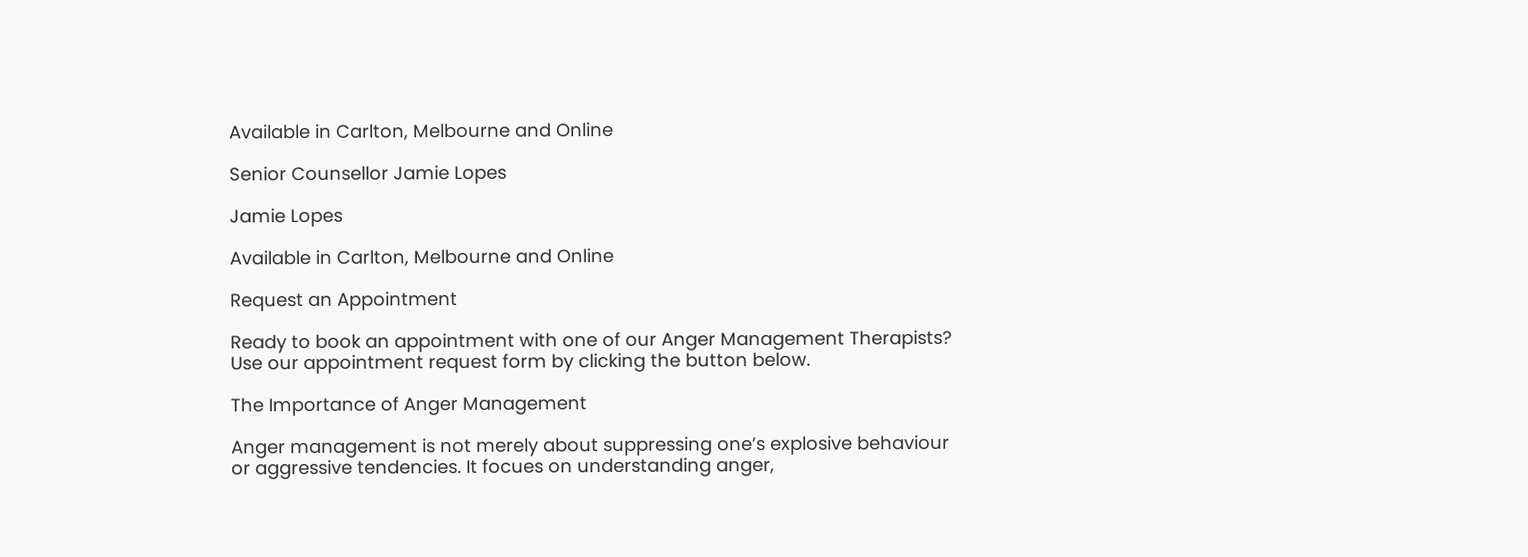Available in Carlton, Melbourne and Online

Senior Counsellor Jamie Lopes

Jamie Lopes

Available in Carlton, Melbourne and Online

Request an Appointment

Ready to book an appointment with one of our Anger Management Therapists? Use our appointment request form by clicking the button below.

The Importance of Anger Management

Anger management is not merely about suppressing one’s explosive behaviour or aggressive tendencies. It focues on understanding anger,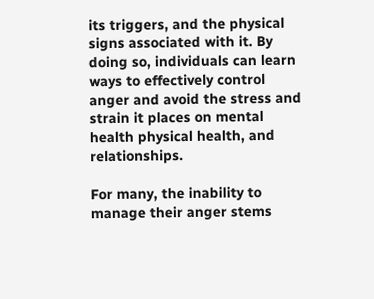its triggers, and the physical signs associated with it. By doing so, individuals can learn ways to effectively control anger and avoid the stress and strain it places on mental health physical health, and relationships.

For many, the inability to manage their anger stems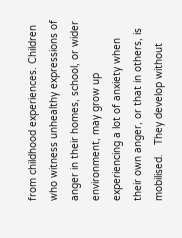from childhood experiences. Children who witness unhealthy expressions of anger in their homes, school, or wider environment, may grow up experiencing a lot of anxiety when their own anger, or that in others, is mobilised.   They develop without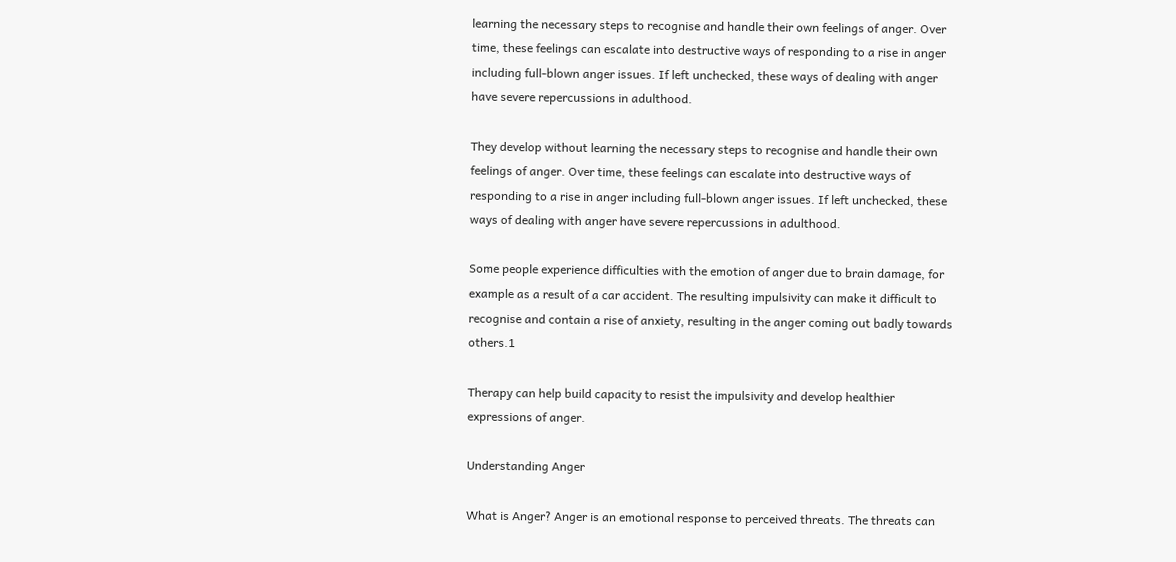learning the necessary steps to recognise and handle their own feelings of anger. Over time, these feelings can escalate into destructive ways of responding to a rise in anger including full-blown anger issues. If left unchecked, these ways of dealing with anger have severe repercussions in adulthood.

They develop without learning the necessary steps to recognise and handle their own feelings of anger. Over time, these feelings can escalate into destructive ways of responding to a rise in anger including full-blown anger issues. If left unchecked, these ways of dealing with anger have severe repercussions in adulthood.

Some people experience difficulties with the emotion of anger due to brain damage, for example as a result of a car accident. The resulting impulsivity can make it difficult to recognise and contain a rise of anxiety, resulting in the anger coming out badly towards others.1

Therapy can help build capacity to resist the impulsivity and develop healthier expressions of anger.

Understanding Anger

What is Anger? Anger is an emotional response to perceived threats. The threats can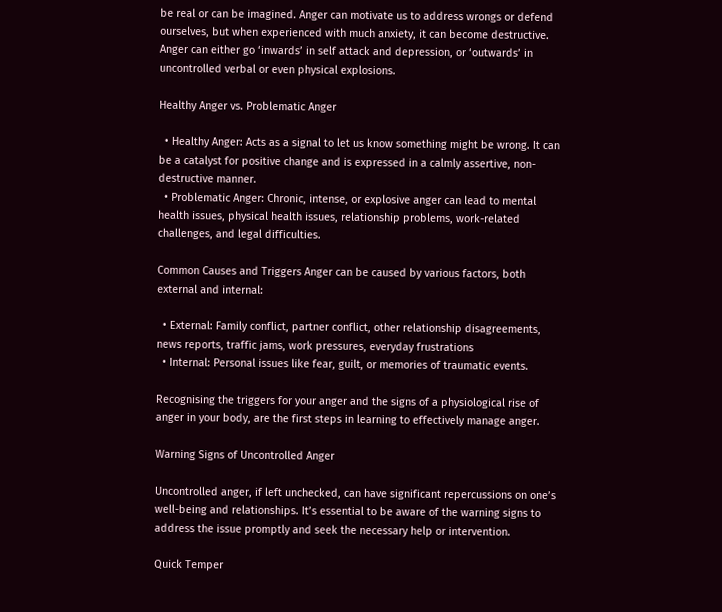be real or can be imagined. Anger can motivate us to address wrongs or defend ourselves, but when experienced with much anxiety, it can become destructive. Anger can either go ‘inwards’ in self attack and depression, or ‘outwards’ in uncontrolled verbal or even physical explosions.

Healthy Anger vs. Problematic Anger

  • Healthy Anger: Acts as a signal to let us know something might be wrong. It can be a catalyst for positive change and is expressed in a calmly assertive, non-destructive manner.
  • Problematic Anger: Chronic, intense, or explosive anger can lead to mental health issues, physical health issues, relationship problems, work-related challenges, and legal difficulties.

Common Causes and Triggers Anger can be caused by various factors, both external and internal:

  • External: Family conflict, partner conflict, other relationship disagreements, news reports, traffic jams, work pressures, everyday frustrations
  • Internal: Personal issues like fear, guilt, or memories of traumatic events.

Recognising the triggers for your anger and the signs of a physiological rise of anger in your body, are the first steps in learning to effectively manage anger.

Warning Signs of Uncontrolled Anger

Uncontrolled anger, if left unchecked, can have significant repercussions on one’s well-being and relationships. It’s essential to be aware of the warning signs to address the issue promptly and seek the necessary help or intervention.

Quick Temper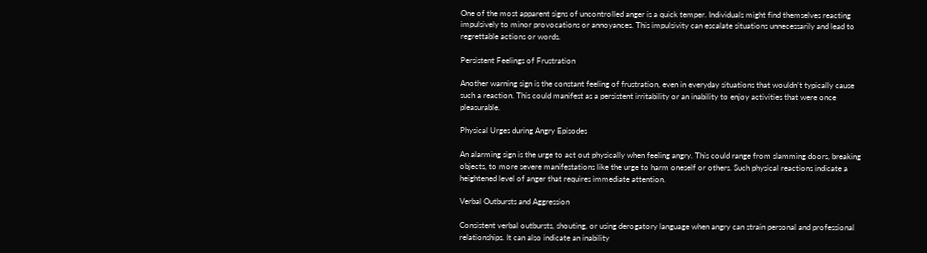One of the most apparent signs of uncontrolled anger is a quick temper. Individuals might find themselves reacting impulsively to minor provocations or annoyances. This impulsivity can escalate situations unnecessarily and lead to regrettable actions or words.

Persistent Feelings of Frustration

Another warning sign is the constant feeling of frustration, even in everyday situations that wouldn’t typically cause such a reaction. This could manifest as a persistent irritability or an inability to enjoy activities that were once pleasurable.

Physical Urges during Angry Episodes

An alarming sign is the urge to act out physically when feeling angry. This could range from slamming doors, breaking objects, to more severe manifestations like the urge to harm oneself or others. Such physical reactions indicate a heightened level of anger that requires immediate attention.

Verbal Outbursts and Aggression

Consistent verbal outbursts, shouting, or using derogatory language when angry can strain personal and professional relationships. It can also indicate an inability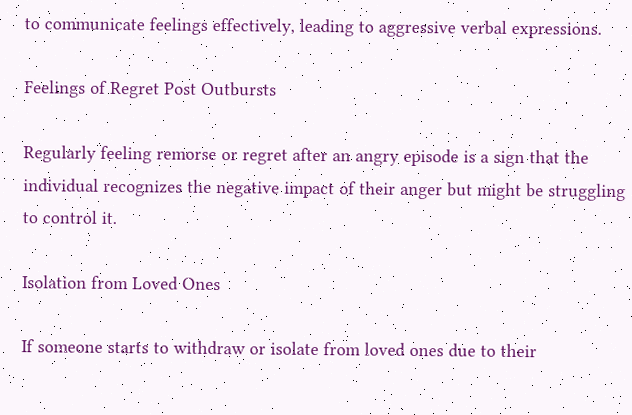to communicate feelings effectively, leading to aggressive verbal expressions.

Feelings of Regret Post Outbursts

Regularly feeling remorse or regret after an angry episode is a sign that the individual recognizes the negative impact of their anger but might be struggling to control it.

Isolation from Loved Ones

If someone starts to withdraw or isolate from loved ones due to their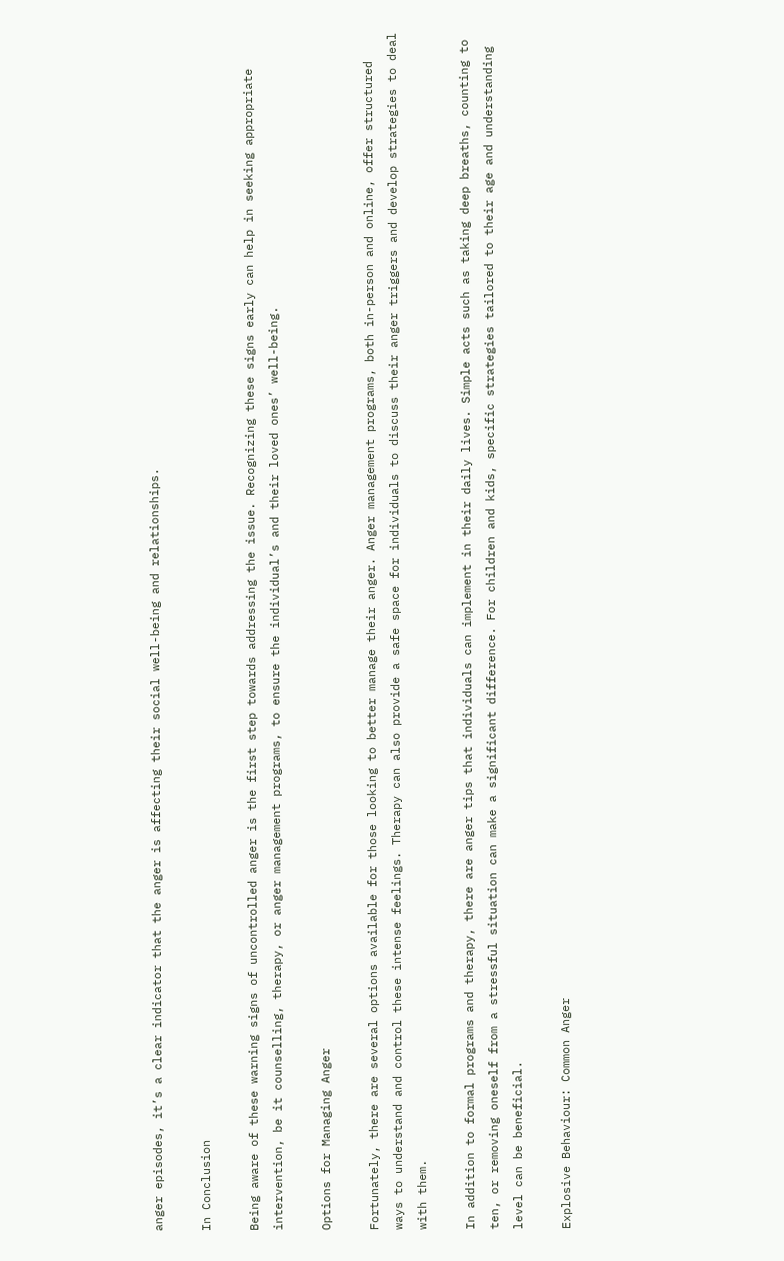anger episodes, it’s a clear indicator that the anger is affecting their social well-being and relationships.

In Conclusion

Being aware of these warning signs of uncontrolled anger is the first step towards addressing the issue. Recognizing these signs early can help in seeking appropriate intervention, be it counselling, therapy, or anger management programs, to ensure the individual’s and their loved ones’ well-being.

Options for Managing Anger

Fortunately, there are several options available for those looking to better manage their anger. Anger management programs, both in-person and online, offer structured ways to understand and control these intense feelings. Therapy can also provide a safe space for individuals to discuss their anger triggers and develop strategies to deal with them.

In addition to formal programs and therapy, there are anger tips that individuals can implement in their daily lives. Simple acts such as taking deep breaths, counting to ten, or removing oneself from a stressful situation can make a significant difference. For children and kids, specific strategies tailored to their age and understanding level can be beneficial.

Explosive Behaviour: Common Anger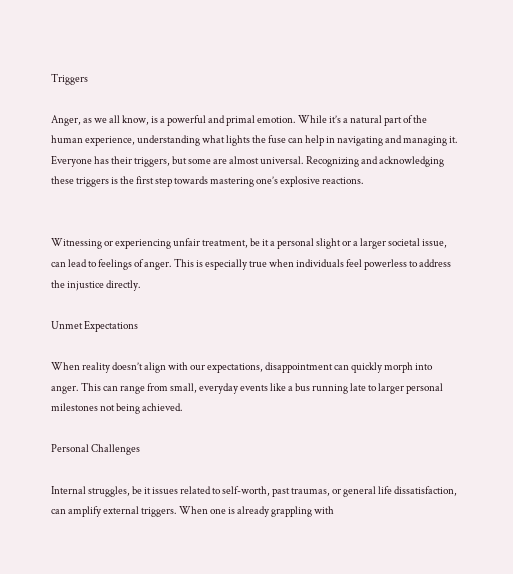Triggers

Anger, as we all know, is a powerful and primal emotion. While it’s a natural part of the human experience, understanding what lights the fuse can help in navigating and managing it. Everyone has their triggers, but some are almost universal. Recognizing and acknowledging these triggers is the first step towards mastering one’s explosive reactions.


Witnessing or experiencing unfair treatment, be it a personal slight or a larger societal issue, can lead to feelings of anger. This is especially true when individuals feel powerless to address the injustice directly.

Unmet Expectations

When reality doesn’t align with our expectations, disappointment can quickly morph into anger. This can range from small, everyday events like a bus running late to larger personal milestones not being achieved.

Personal Challenges

Internal struggles, be it issues related to self-worth, past traumas, or general life dissatisfaction, can amplify external triggers. When one is already grappling with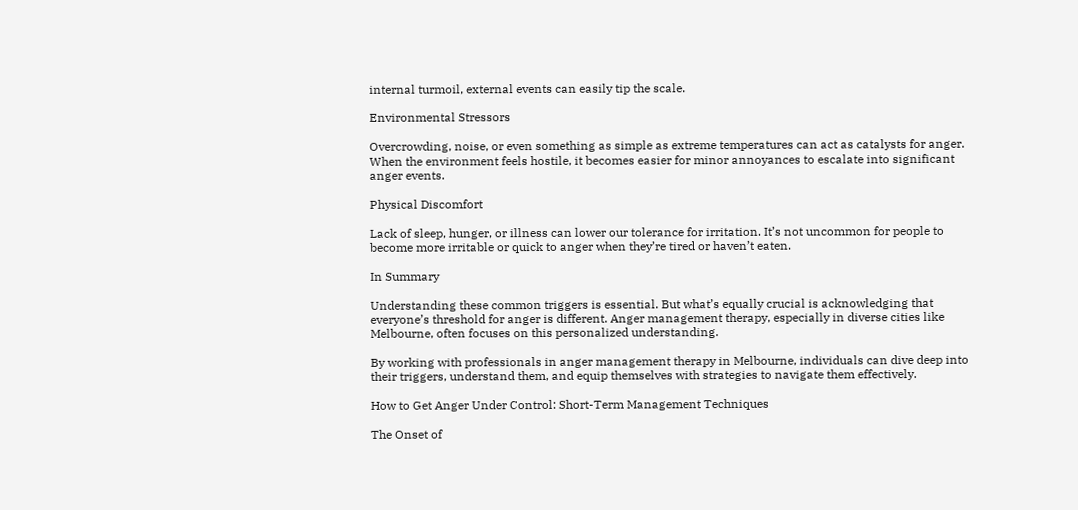internal turmoil, external events can easily tip the scale.

Environmental Stressors

Overcrowding, noise, or even something as simple as extreme temperatures can act as catalysts for anger. When the environment feels hostile, it becomes easier for minor annoyances to escalate into significant anger events.

Physical Discomfort

Lack of sleep, hunger, or illness can lower our tolerance for irritation. It’s not uncommon for people to become more irritable or quick to anger when they’re tired or haven’t eaten.

In Summary

Understanding these common triggers is essential. But what’s equally crucial is acknowledging that everyone’s threshold for anger is different. Anger management therapy, especially in diverse cities like Melbourne, often focuses on this personalized understanding.

By working with professionals in anger management therapy in Melbourne, individuals can dive deep into their triggers, understand them, and equip themselves with strategies to navigate them effectively.

How to Get Anger Under Control: Short-Term Management Techniques

The Onset of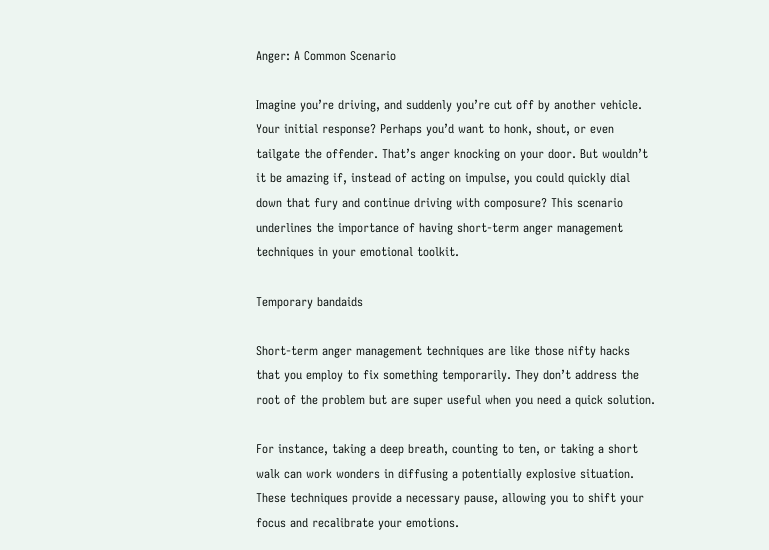Anger: A Common Scenario

Imagine you’re driving, and suddenly you’re cut off by another vehicle. Your initial response? Perhaps you’d want to honk, shout, or even tailgate the offender. That’s anger knocking on your door. But wouldn’t it be amazing if, instead of acting on impulse, you could quickly dial down that fury and continue driving with composure? This scenario underlines the importance of having short-term anger management techniques in your emotional toolkit.

Temporary bandaids

Short-term anger management techniques are like those nifty hacks that you employ to fix something temporarily. They don’t address the root of the problem but are super useful when you need a quick solution.

For instance, taking a deep breath, counting to ten, or taking a short walk can work wonders in diffusing a potentially explosive situation. These techniques provide a necessary pause, allowing you to shift your focus and recalibrate your emotions.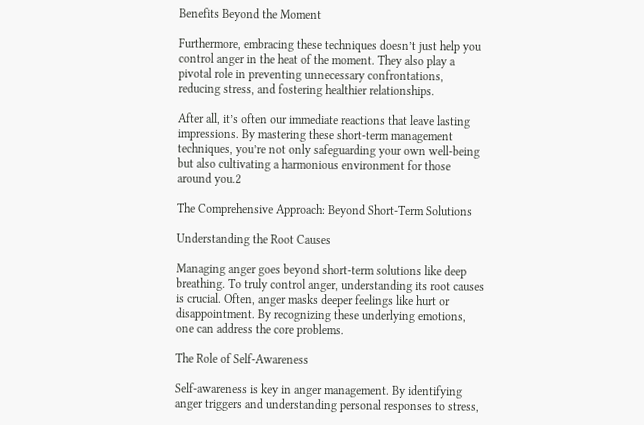Benefits Beyond the Moment

Furthermore, embracing these techniques doesn’t just help you control anger in the heat of the moment. They also play a pivotal role in preventing unnecessary confrontations, reducing stress, and fostering healthier relationships.

After all, it’s often our immediate reactions that leave lasting impressions. By mastering these short-term management techniques, you’re not only safeguarding your own well-being but also cultivating a harmonious environment for those around you.2

The Comprehensive Approach: Beyond Short-Term Solutions

Understanding the Root Causes

Managing anger goes beyond short-term solutions like deep breathing. To truly control anger, understanding its root causes is crucial. Often, anger masks deeper feelings like hurt or disappointment. By recognizing these underlying emotions, one can address the core problems.

The Role of Self-Awareness

Self-awareness is key in anger management. By identifying anger triggers and understanding personal responses to stress,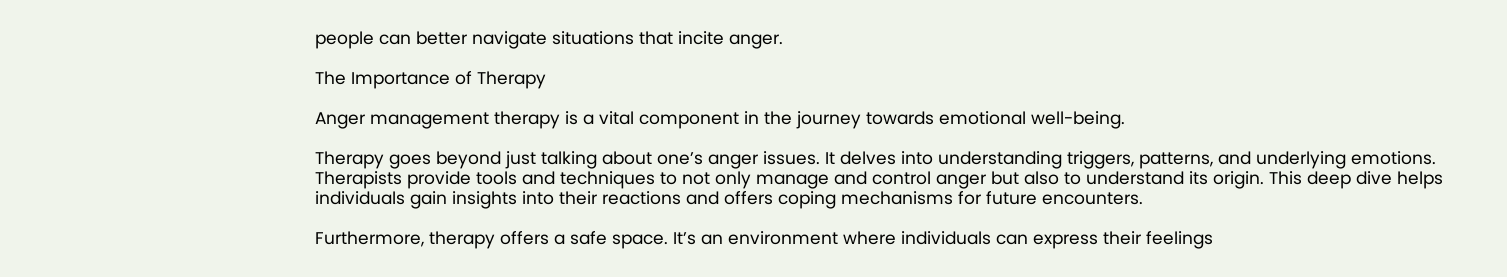people can better navigate situations that incite anger.

The Importance of Therapy

Anger management therapy is a vital component in the journey towards emotional well-being.

Therapy goes beyond just talking about one’s anger issues. It delves into understanding triggers, patterns, and underlying emotions. Therapists provide tools and techniques to not only manage and control anger but also to understand its origin. This deep dive helps individuals gain insights into their reactions and offers coping mechanisms for future encounters.

Furthermore, therapy offers a safe space. It’s an environment where individuals can express their feelings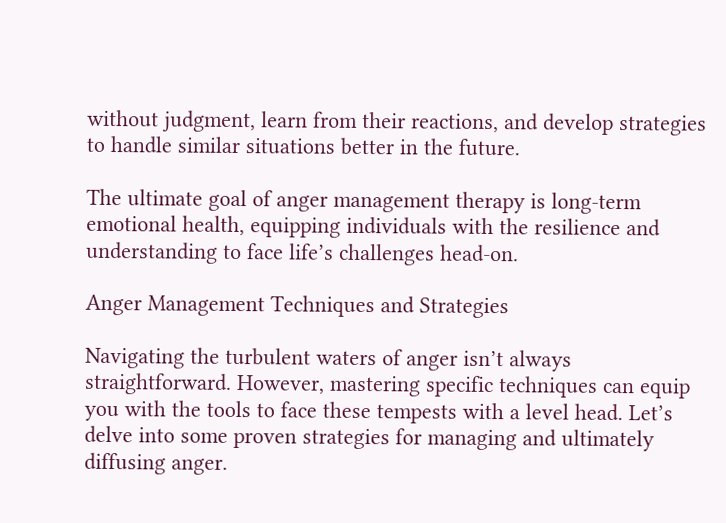without judgment, learn from their reactions, and develop strategies to handle similar situations better in the future.

The ultimate goal of anger management therapy is long-term emotional health, equipping individuals with the resilience and understanding to face life’s challenges head-on.

Anger Management Techniques and Strategies

Navigating the turbulent waters of anger isn’t always straightforward. However, mastering specific techniques can equip you with the tools to face these tempests with a level head. Let’s delve into some proven strategies for managing and ultimately diffusing anger.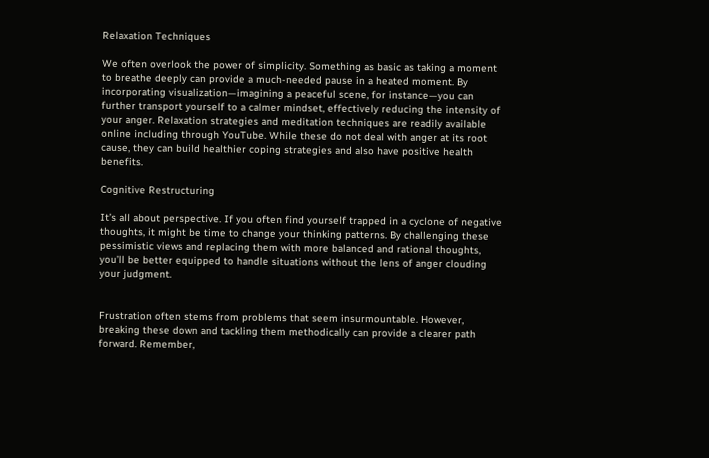Relaxation Techniques

We often overlook the power of simplicity. Something as basic as taking a moment to breathe deeply can provide a much-needed pause in a heated moment. By incorporating visualization—imagining a peaceful scene, for instance—you can further transport yourself to a calmer mindset, effectively reducing the intensity of your anger. Relaxation strategies and meditation techniques are readily available online including through YouTube. While these do not deal with anger at its root cause, they can build healthier coping strategies and also have positive health benefits.

Cognitive Restructuring

It’s all about perspective. If you often find yourself trapped in a cyclone of negative thoughts, it might be time to change your thinking patterns. By challenging these pessimistic views and replacing them with more balanced and rational thoughts, you’ll be better equipped to handle situations without the lens of anger clouding your judgment.


Frustration often stems from problems that seem insurmountable. However, breaking these down and tackling them methodically can provide a clearer path forward. Remember,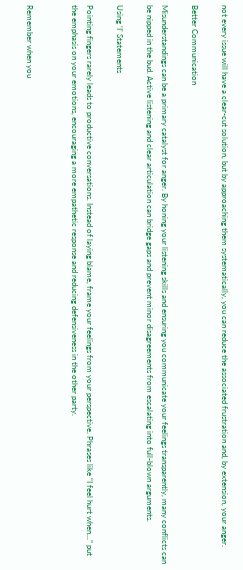not every issue will have a clear-cut solution, but by approaching them systematically, you can reduce the associated frustration and, by extension, your anger.

Better Communication

Misunderstandings can be a primary catalyst for anger. By honing your listening skills and ensuring you communicate your feelings transparently, many conflicts can be nipped in the bud. Active listening and clear articulation can bridge gaps and prevent minor disagreements from escalating into full-blown arguments.

Using ‘I’ Statements

Pointing fingers rarely leads to productive conversations. Instead of laying blame, frame your feelings from your perspective. Phrases like “I feel hurt when…” put the emphasis on your emotions, encouraging a more empathetic response and reducing defensiveness in the other party.


Remember when you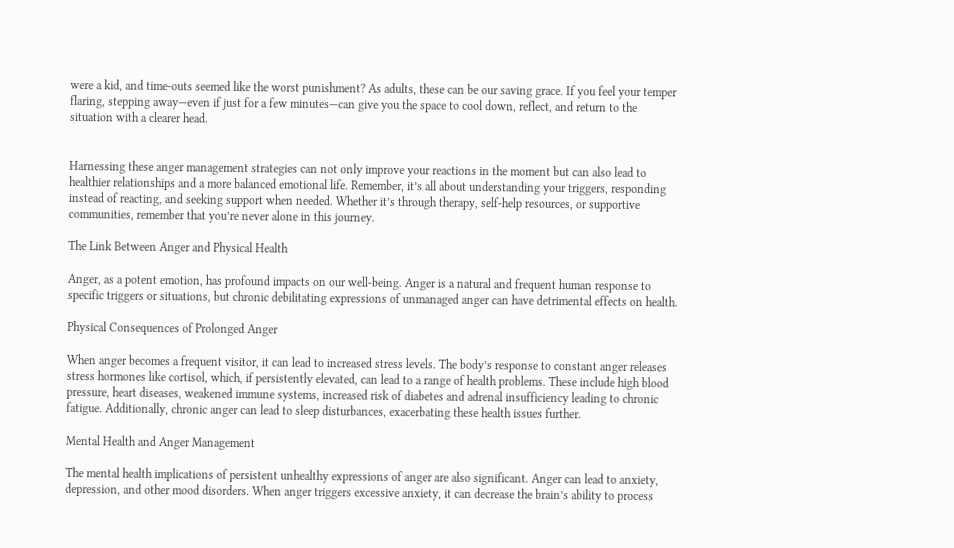were a kid, and time-outs seemed like the worst punishment? As adults, these can be our saving grace. If you feel your temper flaring, stepping away—even if just for a few minutes—can give you the space to cool down, reflect, and return to the situation with a clearer head.


Harnessing these anger management strategies can not only improve your reactions in the moment but can also lead to healthier relationships and a more balanced emotional life. Remember, it’s all about understanding your triggers, responding instead of reacting, and seeking support when needed. Whether it’s through therapy, self-help resources, or supportive communities, remember that you’re never alone in this journey.

The Link Between Anger and Physical Health

Anger, as a potent emotion, has profound impacts on our well-being. Anger is a natural and frequent human response to specific triggers or situations, but chronic debilitating expressions of unmanaged anger can have detrimental effects on health.

Physical Consequences of Prolonged Anger

When anger becomes a frequent visitor, it can lead to increased stress levels. The body’s response to constant anger releases stress hormones like cortisol, which, if persistently elevated, can lead to a range of health problems. These include high blood pressure, heart diseases, weakened immune systems, increased risk of diabetes and adrenal insufficiency leading to chronic fatigue. Additionally, chronic anger can lead to sleep disturbances, exacerbating these health issues further.

Mental Health and Anger Management

The mental health implications of persistent unhealthy expressions of anger are also significant. Anger can lead to anxiety, depression, and other mood disorders. When anger triggers excessive anxiety, it can decrease the brain’s ability to process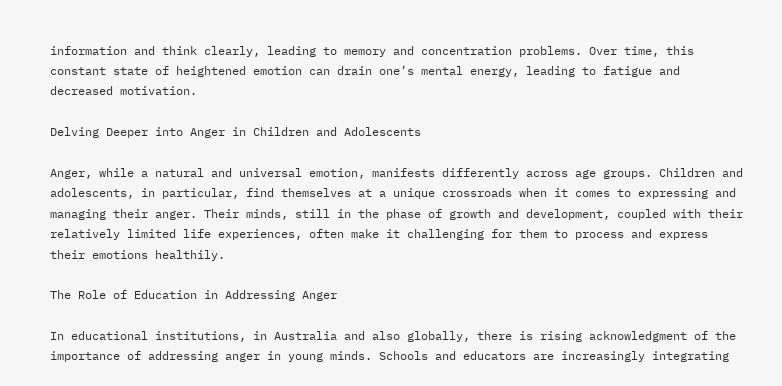information and think clearly, leading to memory and concentration problems. Over time, this constant state of heightened emotion can drain one’s mental energy, leading to fatigue and decreased motivation.

Delving Deeper into Anger in Children and Adolescents

Anger, while a natural and universal emotion, manifests differently across age groups. Children and adolescents, in particular, find themselves at a unique crossroads when it comes to expressing and managing their anger. Their minds, still in the phase of growth and development, coupled with their relatively limited life experiences, often make it challenging for them to process and express their emotions healthily.

The Role of Education in Addressing Anger

In educational institutions, in Australia and also globally, there is rising acknowledgment of the importance of addressing anger in young minds. Schools and educators are increasingly integrating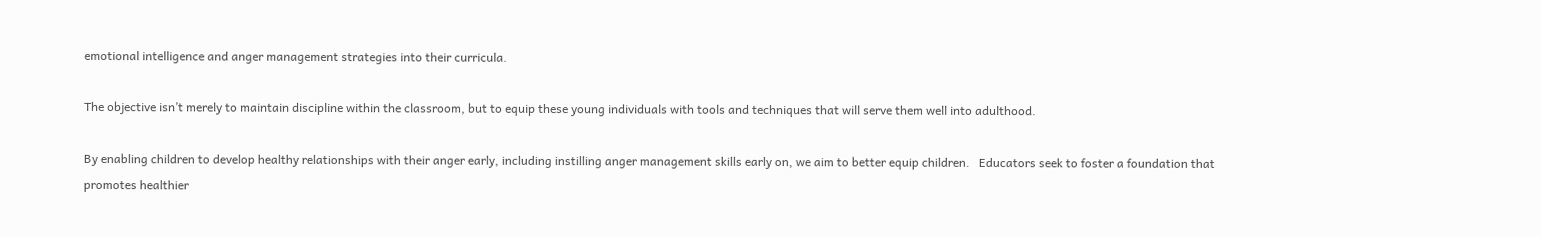emotional intelligence and anger management strategies into their curricula.

The objective isn’t merely to maintain discipline within the classroom, but to equip these young individuals with tools and techniques that will serve them well into adulthood.

By enabling children to develop healthy relationships with their anger early, including instilling anger management skills early on, we aim to better equip children.   Educators seek to foster a foundation that promotes healthier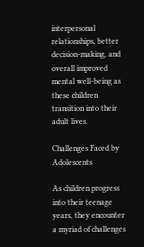interpersonal relationships, better decision-making, and overall improved mental well-being as these children transition into their adult lives.

Challenges Faced by Adolescents

As children progress into their teenage years, they encounter a myriad of challenges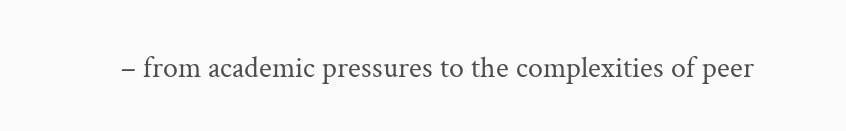– from academic pressures to the complexities of peer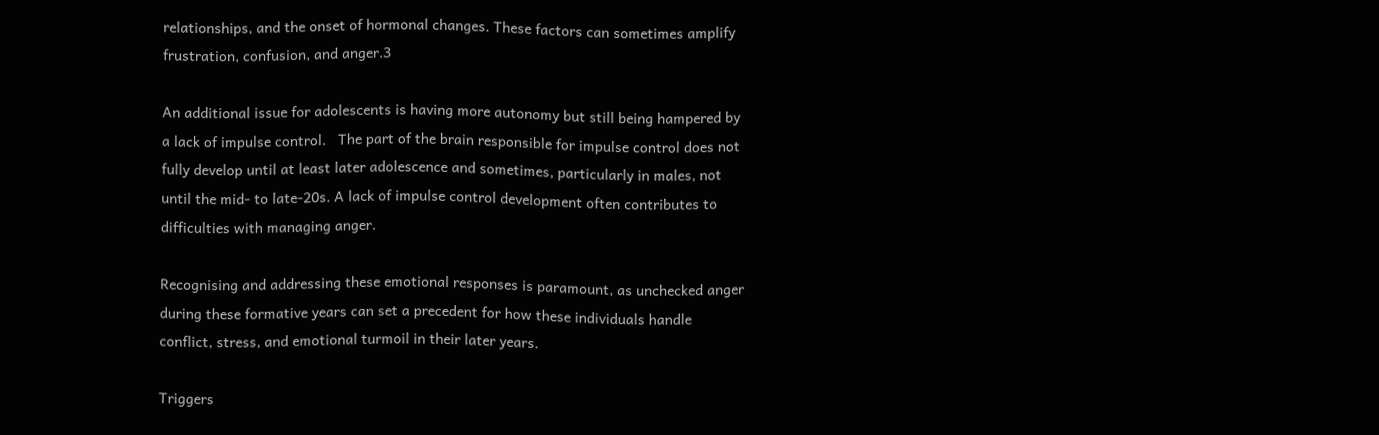relationships, and the onset of hormonal changes. These factors can sometimes amplify frustration, confusion, and anger.3

An additional issue for adolescents is having more autonomy but still being hampered by a lack of impulse control.   The part of the brain responsible for impulse control does not fully develop until at least later adolescence and sometimes, particularly in males, not until the mid- to late-20s. A lack of impulse control development often contributes to difficulties with managing anger.

Recognising and addressing these emotional responses is paramount, as unchecked anger during these formative years can set a precedent for how these individuals handle conflict, stress, and emotional turmoil in their later years.

Triggers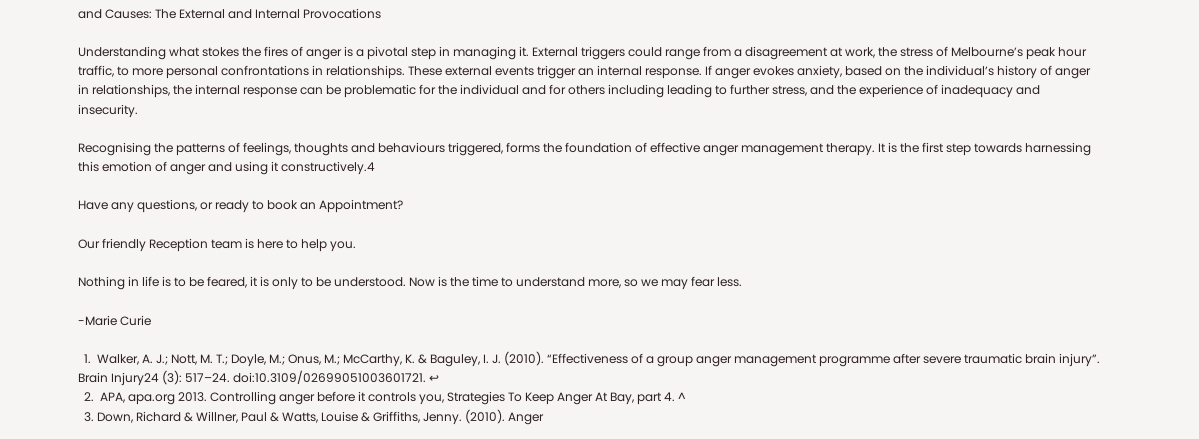and Causes: The External and Internal Provocations

Understanding what stokes the fires of anger is a pivotal step in managing it. External triggers could range from a disagreement at work, the stress of Melbourne’s peak hour traffic, to more personal confrontations in relationships. These external events trigger an internal response. If anger evokes anxiety, based on the individual’s history of anger in relationships, the internal response can be problematic for the individual and for others including leading to further stress, and the experience of inadequacy and insecurity.

Recognising the patterns of feelings, thoughts and behaviours triggered, forms the foundation of effective anger management therapy. It is the first step towards harnessing this emotion of anger and using it constructively.4

Have any questions, or ready to book an Appointment?

Our friendly Reception team is here to help you.

Nothing in life is to be feared, it is only to be understood. Now is the time to understand more, so we may fear less.

-Marie Curie

  1.  Walker, A. J.; Nott, M. T.; Doyle, M.; Onus, M.; McCarthy, K. & Baguley, I. J. (2010). “Effectiveness of a group anger management programme after severe traumatic brain injury”. Brain Injury24 (3): 517–24. doi:10.3109/02699051003601721. ↩
  2.  APA, apa.org 2013. Controlling anger before it controls you, Strategies To Keep Anger At Bay, part 4. ^
  3. Down, Richard & Willner, Paul & Watts, Louise & Griffiths, Jenny. (2010). Anger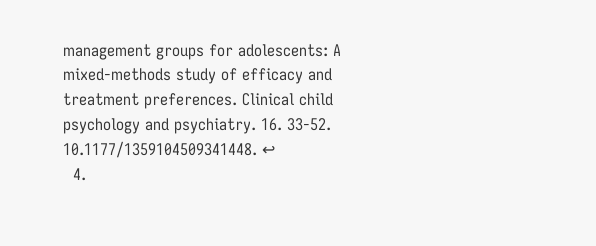management groups for adolescents: A mixed-methods study of efficacy and treatment preferences. Clinical child psychology and psychiatry. 16. 33-52. 10.1177/1359104509341448. ↩
  4.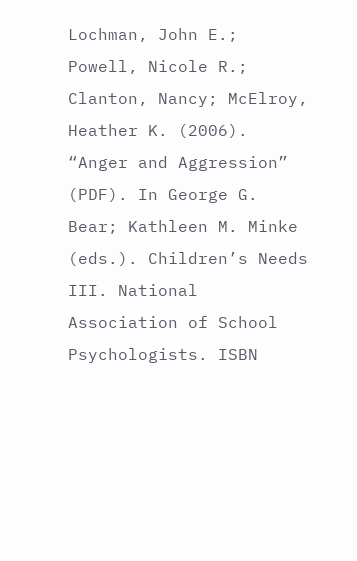Lochman, John E.; Powell, Nicole R.; Clanton, Nancy; McElroy, Heather K. (2006). “Anger and Aggression” (PDF). In George G. Bear; Kathleen M. Minke (eds.). Children’s Needs III. National Association of School Psychologists. ISBN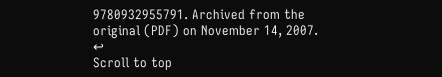9780932955791. Archived from the original (PDF) on November 14, 2007. ↩
Scroll to top